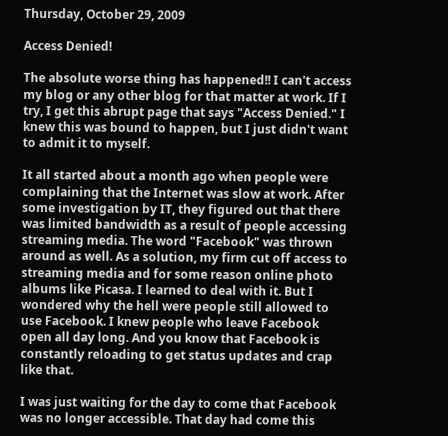Thursday, October 29, 2009

Access Denied!

The absolute worse thing has happened!! I can't access my blog or any other blog for that matter at work. If I try, I get this abrupt page that says "Access Denied." I knew this was bound to happen, but I just didn't want to admit it to myself.

It all started about a month ago when people were complaining that the Internet was slow at work. After some investigation by IT, they figured out that there was limited bandwidth as a result of people accessing streaming media. The word "Facebook" was thrown around as well. As a solution, my firm cut off access to streaming media and for some reason online photo albums like Picasa. I learned to deal with it. But I wondered why the hell were people still allowed to use Facebook. I knew people who leave Facebook open all day long. And you know that Facebook is constantly reloading to get status updates and crap like that.

I was just waiting for the day to come that Facebook was no longer accessible. That day had come this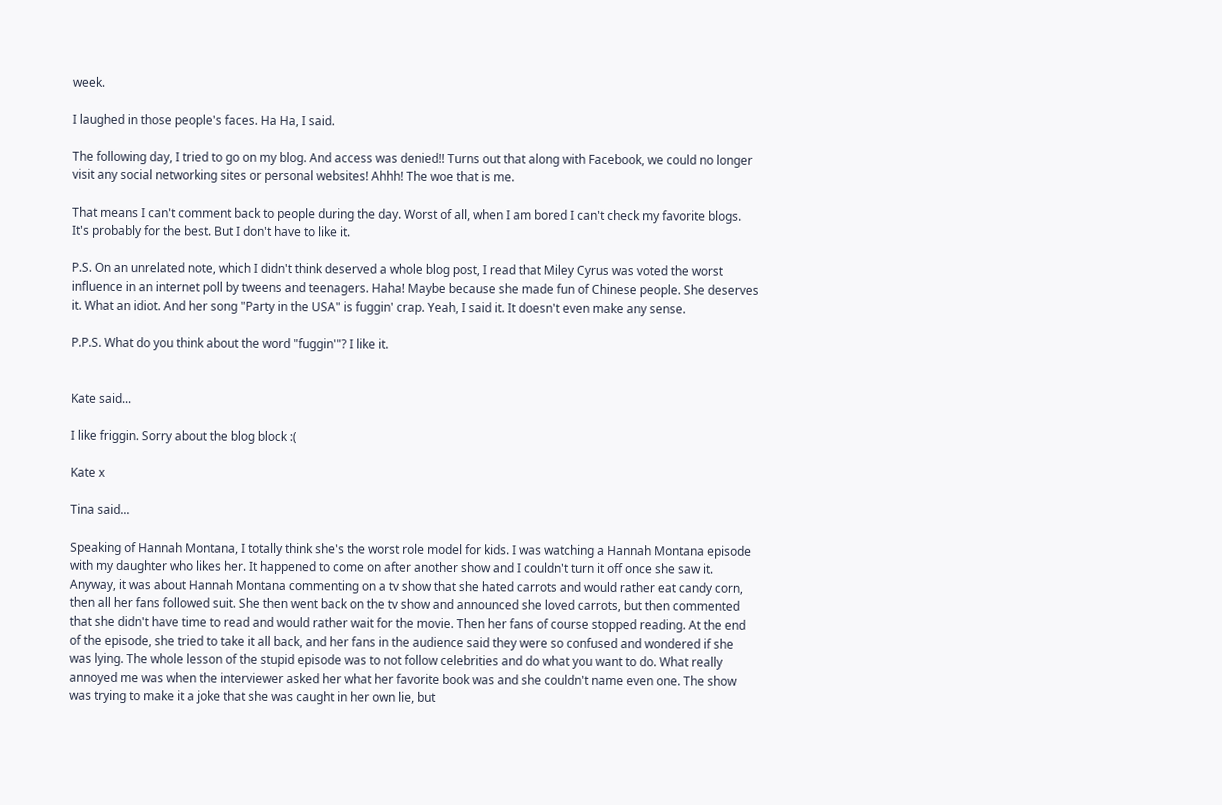week.

I laughed in those people's faces. Ha Ha, I said.

The following day, I tried to go on my blog. And access was denied!! Turns out that along with Facebook, we could no longer visit any social networking sites or personal websites! Ahhh! The woe that is me.

That means I can't comment back to people during the day. Worst of all, when I am bored I can't check my favorite blogs. It's probably for the best. But I don't have to like it.

P.S. On an unrelated note, which I didn't think deserved a whole blog post, I read that Miley Cyrus was voted the worst influence in an internet poll by tweens and teenagers. Haha! Maybe because she made fun of Chinese people. She deserves it. What an idiot. And her song "Party in the USA" is fuggin' crap. Yeah, I said it. It doesn't even make any sense.

P.P.S. What do you think about the word "fuggin'"? I like it.


Kate said...

I like friggin. Sorry about the blog block :(

Kate x

Tina said...

Speaking of Hannah Montana, I totally think she's the worst role model for kids. I was watching a Hannah Montana episode with my daughter who likes her. It happened to come on after another show and I couldn't turn it off once she saw it. Anyway, it was about Hannah Montana commenting on a tv show that she hated carrots and would rather eat candy corn, then all her fans followed suit. She then went back on the tv show and announced she loved carrots, but then commented that she didn't have time to read and would rather wait for the movie. Then her fans of course stopped reading. At the end of the episode, she tried to take it all back, and her fans in the audience said they were so confused and wondered if she was lying. The whole lesson of the stupid episode was to not follow celebrities and do what you want to do. What really annoyed me was when the interviewer asked her what her favorite book was and she couldn't name even one. The show was trying to make it a joke that she was caught in her own lie, but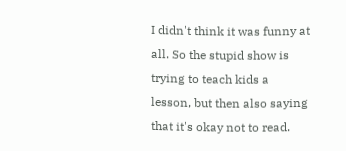I didn't think it was funny at all. So the stupid show is trying to teach kids a lesson, but then also saying that it's okay not to read.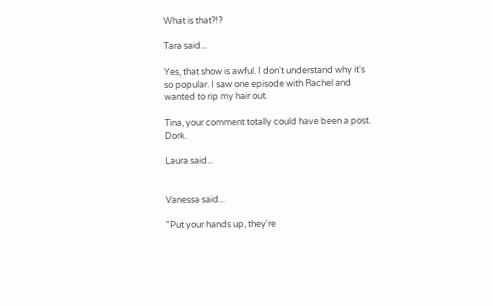What is that?!?

Tara said...

Yes, that show is awful. I don't understand why it's so popular. I saw one episode with Rachel and wanted to rip my hair out.

Tina, your comment totally could have been a post. Dork.

Laura said...


Vanessa said...

"Put your hands up, they're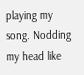playing my song. Nodding my head like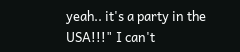yeah.. it's a party in the USA!!!" I can't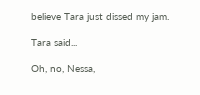believe Tara just dissed my jam.

Tara said...

Oh, no, Nessa,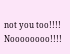not you too!!!! Noooooooo!!!!